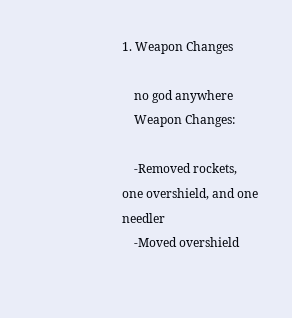1. Weapon Changes

    no god anywhere
    Weapon Changes:

    -Removed rockets, one overshield, and one needler
    -Moved overshield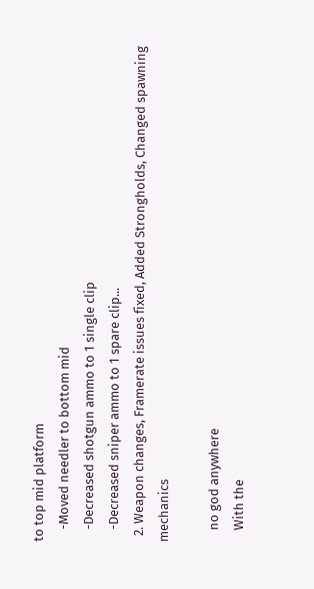to top mid platform
    -Moved needler to bottom mid
    -Decreased shotgun ammo to 1 single clip
    -Decreased sniper ammo to 1 spare clip...
  2. Weapon changes, Framerate issues fixed, Added Strongholds, Changed spawning mechanics

    no god anywhere
    With the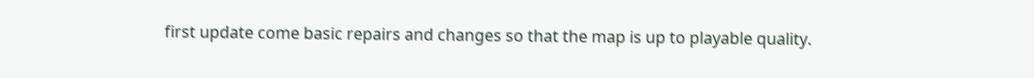first update come basic repairs and changes so that the map is up to playable quality.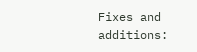Fixes and additions: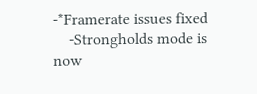-*Framerate issues fixed
    -Strongholds mode is now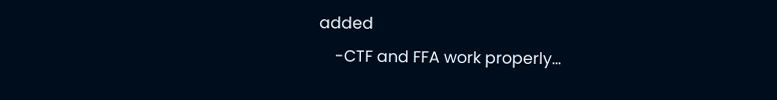added
    -CTF and FFA work properly...